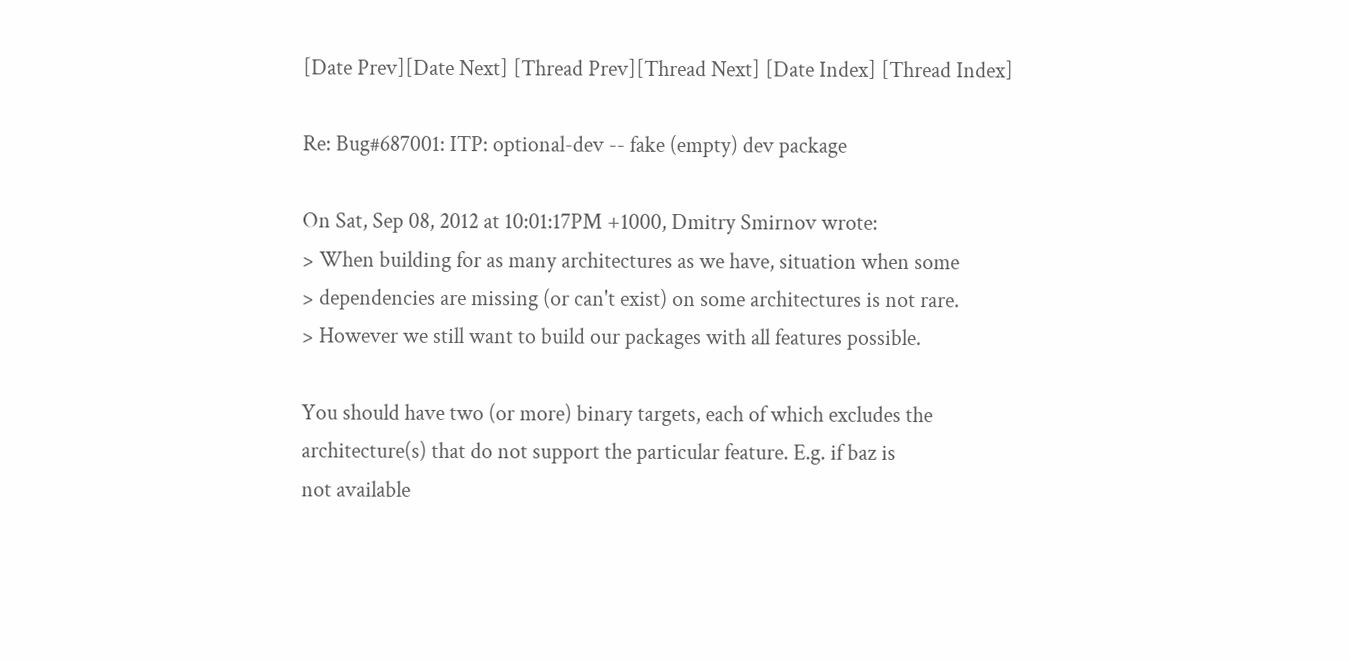[Date Prev][Date Next] [Thread Prev][Thread Next] [Date Index] [Thread Index]

Re: Bug#687001: ITP: optional-dev -- fake (empty) dev package

On Sat, Sep 08, 2012 at 10:01:17PM +1000, Dmitry Smirnov wrote:
> When building for as many architectures as we have, situation when some
> dependencies are missing (or can't exist) on some architectures is not rare.
> However we still want to build our packages with all features possible.

You should have two (or more) binary targets, each of which excludes the
architecture(s) that do not support the particular feature. E.g. if baz is
not available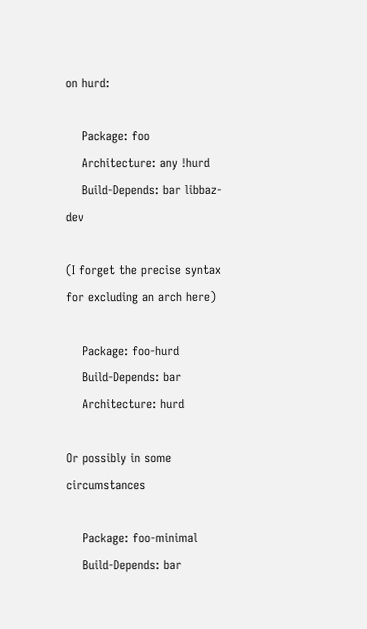on hurd:

    Package: foo
    Architecture: any !hurd
    Build-Depends: bar libbaz-dev

(I forget the precise syntax for excluding an arch here)

    Package: foo-hurd
    Build-Depends: bar
    Architecture: hurd

Or possibly in some circumstances

    Package: foo-minimal
    Build-Depends: bar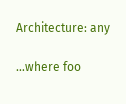Architecture: any

…where foo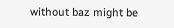without baz might be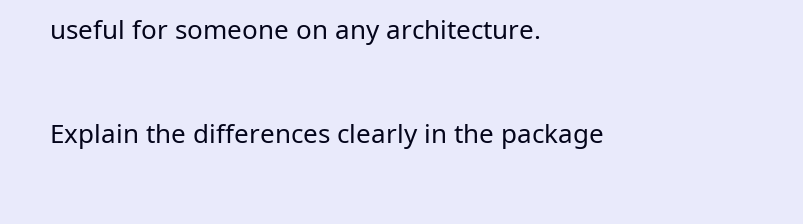useful for someone on any architecture.

Explain the differences clearly in the package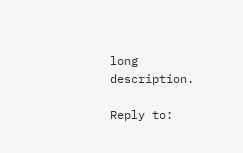long description.

Reply to: